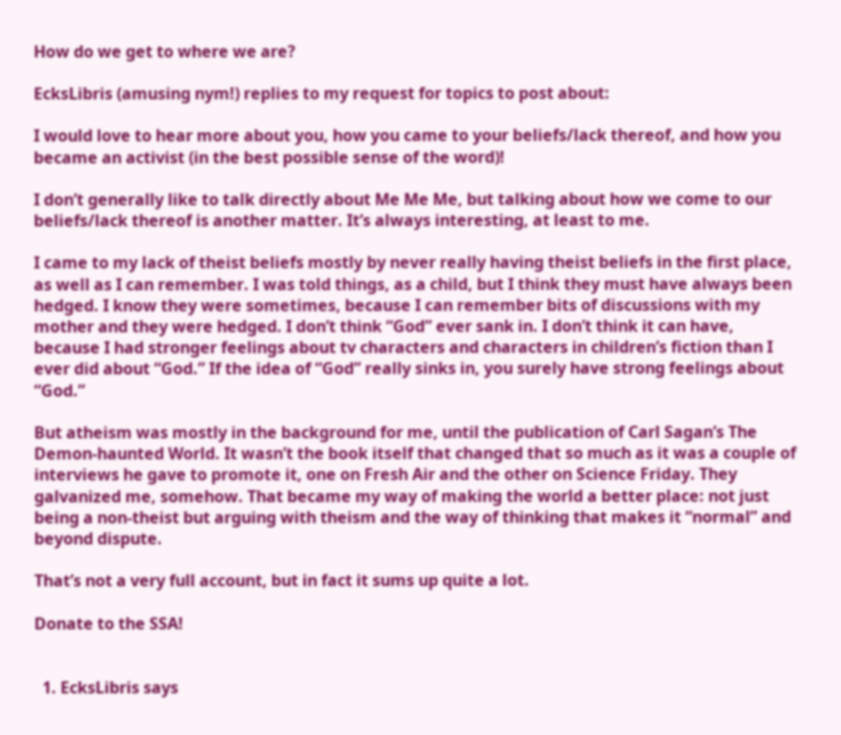How do we get to where we are?

EcksLibris (amusing nym!) replies to my request for topics to post about:

I would love to hear more about you, how you came to your beliefs/lack thereof, and how you became an activist (in the best possible sense of the word)!

I don’t generally like to talk directly about Me Me Me, but talking about how we come to our beliefs/lack thereof is another matter. It’s always interesting, at least to me.

I came to my lack of theist beliefs mostly by never really having theist beliefs in the first place, as well as I can remember. I was told things, as a child, but I think they must have always been hedged. I know they were sometimes, because I can remember bits of discussions with my mother and they were hedged. I don’t think “God” ever sank in. I don’t think it can have, because I had stronger feelings about tv characters and characters in children’s fiction than I ever did about “God.” If the idea of “God” really sinks in, you surely have strong feelings about “God.”

But atheism was mostly in the background for me, until the publication of Carl Sagan’s The Demon-haunted World. It wasn’t the book itself that changed that so much as it was a couple of interviews he gave to promote it, one on Fresh Air and the other on Science Friday. They galvanized me, somehow. That became my way of making the world a better place: not just being a non-theist but arguing with theism and the way of thinking that makes it “normal” and beyond dispute.

That’s not a very full account, but in fact it sums up quite a lot.

Donate to the SSA!


  1. EcksLibris says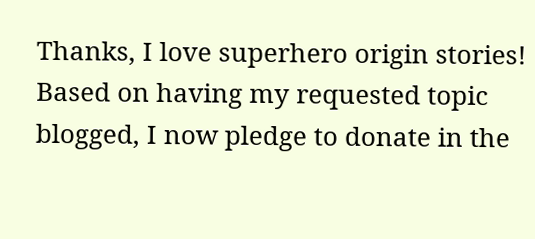Thanks, I love superhero origin stories! Based on having my requested topic blogged, I now pledge to donate in the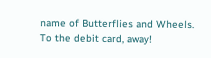name of Butterflies and Wheels. To the debit card, away!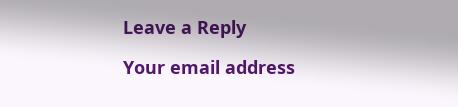Leave a Reply

Your email address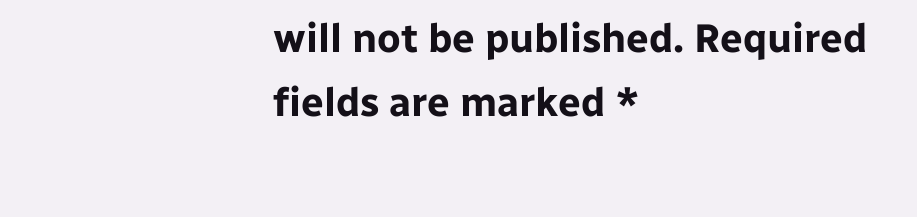will not be published. Required fields are marked *